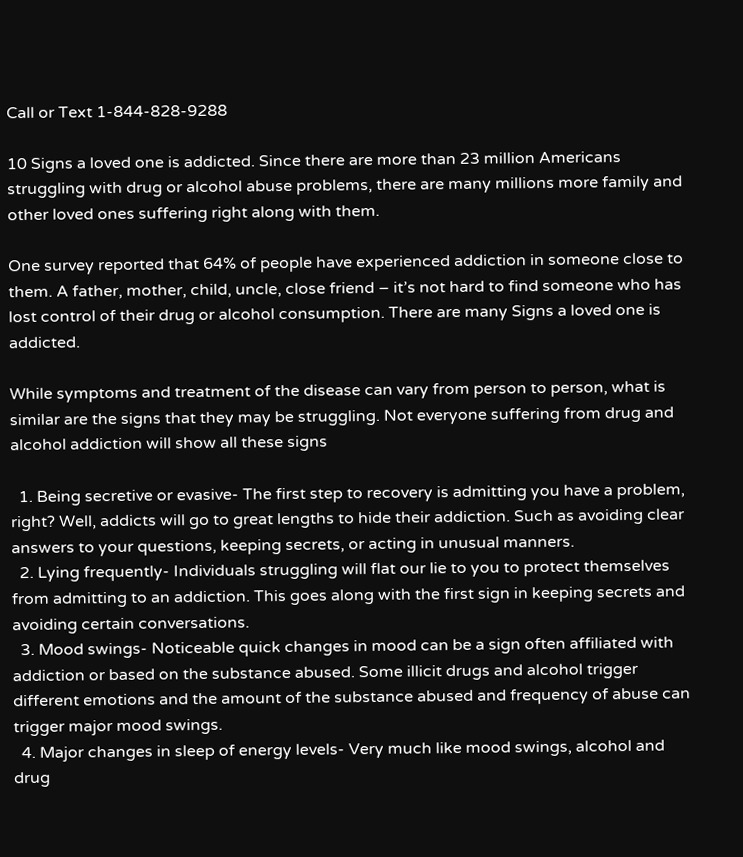Call or Text 1-844-828-9288

10 Signs a loved one is addicted. Since there are more than 23 million Americans struggling with drug or alcohol abuse problems, there are many millions more family and other loved ones suffering right along with them.

One survey reported that 64% of people have experienced addiction in someone close to them. A father, mother, child, uncle, close friend – it’s not hard to find someone who has lost control of their drug or alcohol consumption. There are many Signs a loved one is addicted.

While symptoms and treatment of the disease can vary from person to person, what is similar are the signs that they may be struggling. Not everyone suffering from drug and alcohol addiction will show all these signs

  1. Being secretive or evasive- The first step to recovery is admitting you have a problem, right? Well, addicts will go to great lengths to hide their addiction. Such as avoiding clear answers to your questions, keeping secrets, or acting in unusual manners.
  2. Lying frequently- Individuals struggling will flat our lie to you to protect themselves from admitting to an addiction. This goes along with the first sign in keeping secrets and avoiding certain conversations.
  3. Mood swings- Noticeable quick changes in mood can be a sign often affiliated with addiction or based on the substance abused. Some illicit drugs and alcohol trigger different emotions and the amount of the substance abused and frequency of abuse can trigger major mood swings.
  4. Major changes in sleep of energy levels- Very much like mood swings, alcohol and drug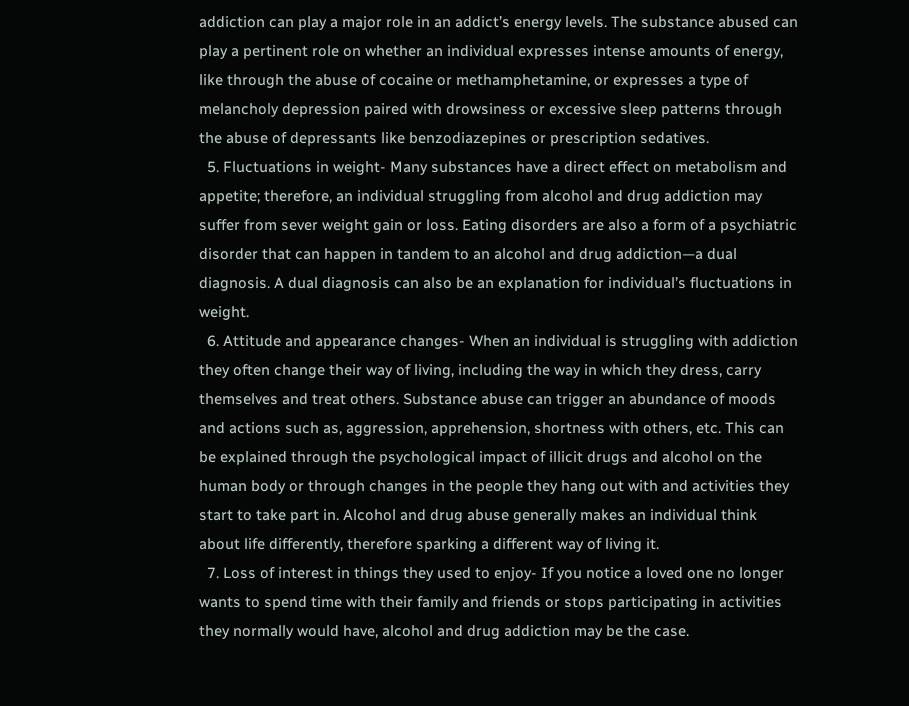addiction can play a major role in an addict’s energy levels. The substance abused can play a pertinent role on whether an individual expresses intense amounts of energy, like through the abuse of cocaine or methamphetamine, or expresses a type of melancholy depression paired with drowsiness or excessive sleep patterns through the abuse of depressants like benzodiazepines or prescription sedatives.
  5. Fluctuations in weight- Many substances have a direct effect on metabolism and appetite; therefore, an individual struggling from alcohol and drug addiction may suffer from sever weight gain or loss. Eating disorders are also a form of a psychiatric disorder that can happen in tandem to an alcohol and drug addiction—a dual diagnosis. A dual diagnosis can also be an explanation for individual’s fluctuations in weight.
  6. Attitude and appearance changes- When an individual is struggling with addiction they often change their way of living, including the way in which they dress, carry themselves and treat others. Substance abuse can trigger an abundance of moods and actions such as, aggression, apprehension, shortness with others, etc. This can be explained through the psychological impact of illicit drugs and alcohol on the human body or through changes in the people they hang out with and activities they start to take part in. Alcohol and drug abuse generally makes an individual think about life differently, therefore sparking a different way of living it.
  7. Loss of interest in things they used to enjoy- If you notice a loved one no longer wants to spend time with their family and friends or stops participating in activities they normally would have, alcohol and drug addiction may be the case.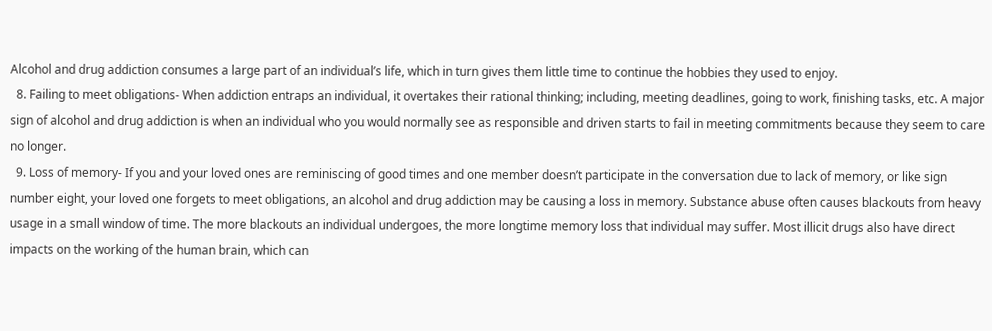Alcohol and drug addiction consumes a large part of an individual’s life, which in turn gives them little time to continue the hobbies they used to enjoy.
  8. Failing to meet obligations- When addiction entraps an individual, it overtakes their rational thinking; including, meeting deadlines, going to work, finishing tasks, etc. A major sign of alcohol and drug addiction is when an individual who you would normally see as responsible and driven starts to fail in meeting commitments because they seem to care no longer.
  9. Loss of memory- If you and your loved ones are reminiscing of good times and one member doesn’t participate in the conversation due to lack of memory, or like sign number eight, your loved one forgets to meet obligations, an alcohol and drug addiction may be causing a loss in memory. Substance abuse often causes blackouts from heavy usage in a small window of time. The more blackouts an individual undergoes, the more longtime memory loss that individual may suffer. Most illicit drugs also have direct impacts on the working of the human brain, which can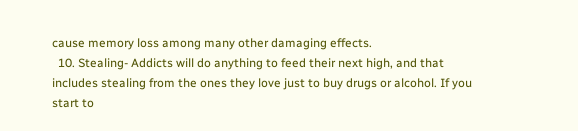cause memory loss among many other damaging effects.
  10. Stealing- Addicts will do anything to feed their next high, and that includes stealing from the ones they love just to buy drugs or alcohol. If you start to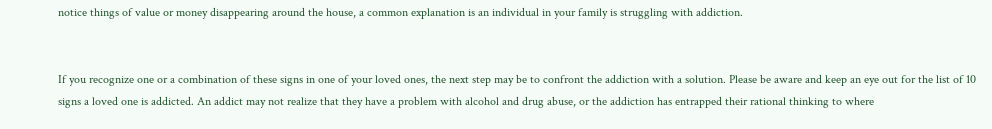notice things of value or money disappearing around the house, a common explanation is an individual in your family is struggling with addiction.


If you recognize one or a combination of these signs in one of your loved ones, the next step may be to confront the addiction with a solution. Please be aware and keep an eye out for the list of 10 signs a loved one is addicted. An addict may not realize that they have a problem with alcohol and drug abuse, or the addiction has entrapped their rational thinking to where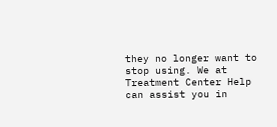they no longer want to stop using. We at Treatment Center Help can assist you in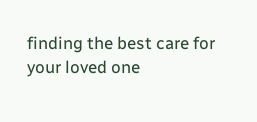finding the best care for your loved one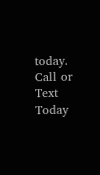today. Call or Text Today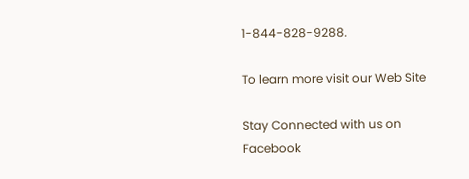1-844-828-9288.

To learn more visit our Web Site

Stay Connected with us on Facebook